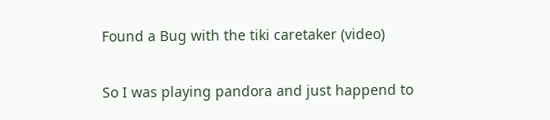Found a Bug with the tiki caretaker (video)

So I was playing pandora and just happend to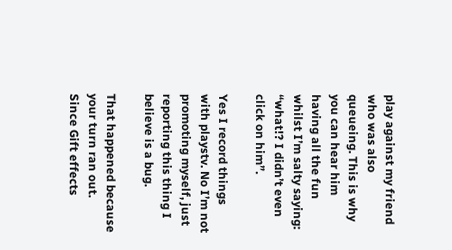play against my friend who was also queueing. This is why you can hear him having all the fun whilst I’m salty saying: “what!? I didn’t even click on him”.

Yes I record things with playstv. No I’m not promoting myself, just reporting this thing I believe is a bug.

That happened because your turn ran out. Since Gift effects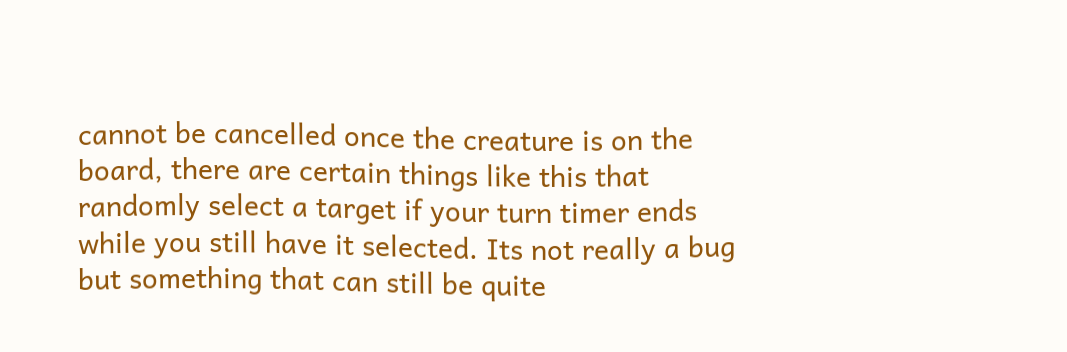cannot be cancelled once the creature is on the board, there are certain things like this that randomly select a target if your turn timer ends while you still have it selected. Its not really a bug but something that can still be quite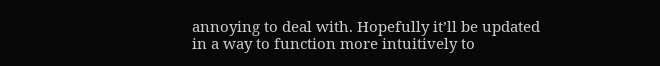annoying to deal with. Hopefully it’ll be updated in a way to function more intuitively to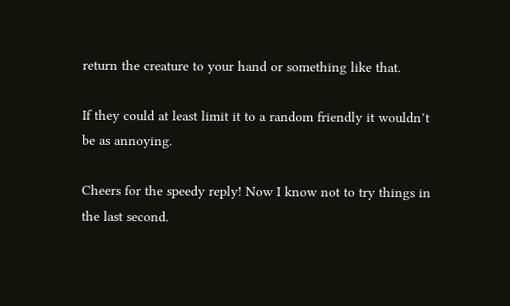return the creature to your hand or something like that.

If they could at least limit it to a random friendly it wouldn’t be as annoying.

Cheers for the speedy reply! Now I know not to try things in the last second.